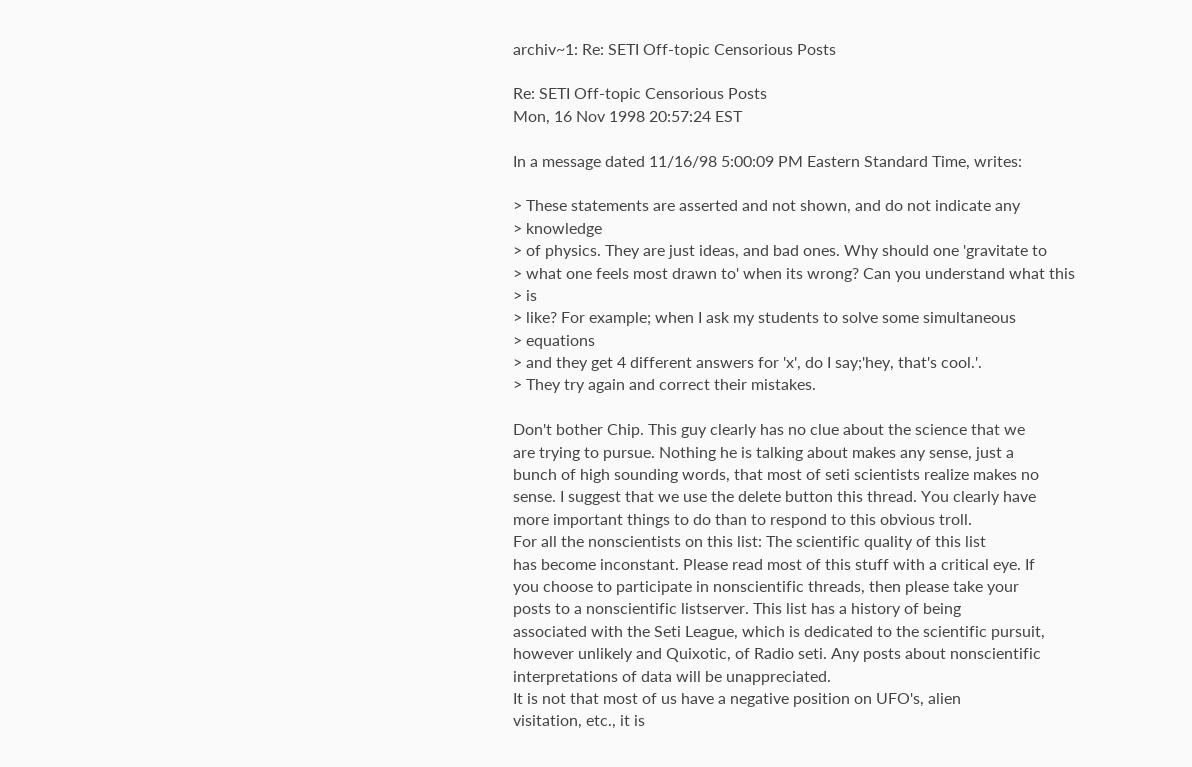archiv~1: Re: SETI Off-topic Censorious Posts

Re: SETI Off-topic Censorious Posts
Mon, 16 Nov 1998 20:57:24 EST

In a message dated 11/16/98 5:00:09 PM Eastern Standard Time, writes:

> These statements are asserted and not shown, and do not indicate any
> knowledge
> of physics. They are just ideas, and bad ones. Why should one 'gravitate to
> what one feels most drawn to' when its wrong? Can you understand what this
> is
> like? For example; when I ask my students to solve some simultaneous
> equations
> and they get 4 different answers for 'x', do I say;'hey, that's cool.'.
> They try again and correct their mistakes.

Don't bother Chip. This guy clearly has no clue about the science that we
are trying to pursue. Nothing he is talking about makes any sense, just a
bunch of high sounding words, that most of seti scientists realize makes no
sense. I suggest that we use the delete button this thread. You clearly have
more important things to do than to respond to this obvious troll.
For all the nonscientists on this list: The scientific quality of this list
has become inconstant. Please read most of this stuff with a critical eye. If
you choose to participate in nonscientific threads, then please take your
posts to a nonscientific listserver. This list has a history of being
associated with the Seti League, which is dedicated to the scientific pursuit,
however unlikely and Quixotic, of Radio seti. Any posts about nonscientific
interpretations of data will be unappreciated.
It is not that most of us have a negative position on UFO's, alien
visitation, etc., it is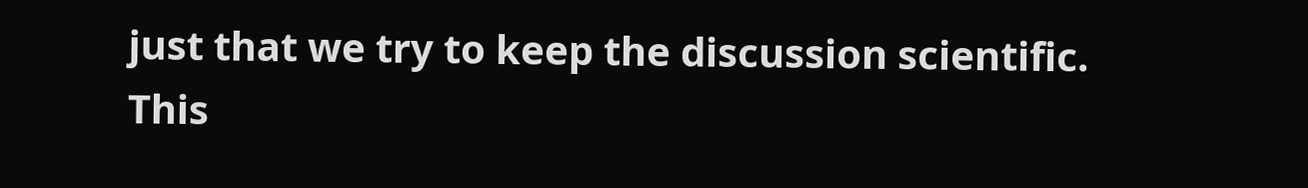just that we try to keep the discussion scientific.
This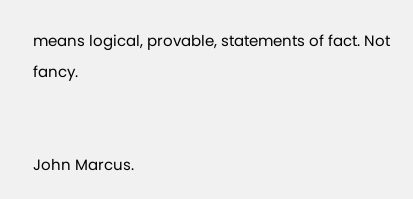means logical, provable, statements of fact. Not fancy.


John Marcus.